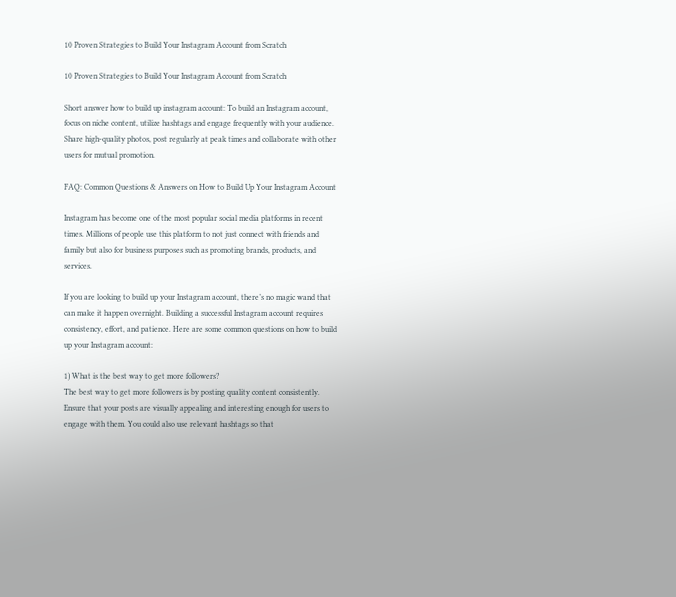10 Proven Strategies to Build Your Instagram Account from Scratch

10 Proven Strategies to Build Your Instagram Account from Scratch

Short answer how to build up instagram account: To build an Instagram account, focus on niche content, utilize hashtags and engage frequently with your audience. Share high-quality photos, post regularly at peak times and collaborate with other users for mutual promotion.

FAQ: Common Questions & Answers on How to Build Up Your Instagram Account

Instagram has become one of the most popular social media platforms in recent times. Millions of people use this platform to not just connect with friends and family but also for business purposes such as promoting brands, products, and services.

If you are looking to build up your Instagram account, there’s no magic wand that can make it happen overnight. Building a successful Instagram account requires consistency, effort, and patience. Here are some common questions on how to build up your Instagram account:

1) What is the best way to get more followers?
The best way to get more followers is by posting quality content consistently. Ensure that your posts are visually appealing and interesting enough for users to engage with them. You could also use relevant hashtags so that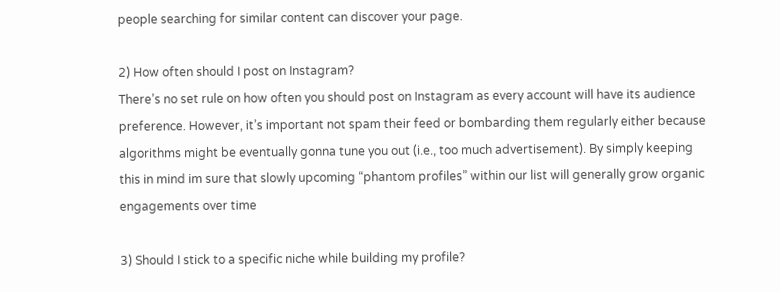people searching for similar content can discover your page.

2) How often should I post on Instagram?
There’s no set rule on how often you should post on Instagram as every account will have its audience preference. However, it’s important not spam their feed or bombarding them regularly either because algorithms might be eventually gonna tune you out (i.e., too much advertisement). By simply keeping this in mind im sure that slowly upcoming “phantom profiles” within our list will generally grow organic engagements over time

3) Should I stick to a specific niche while building my profile?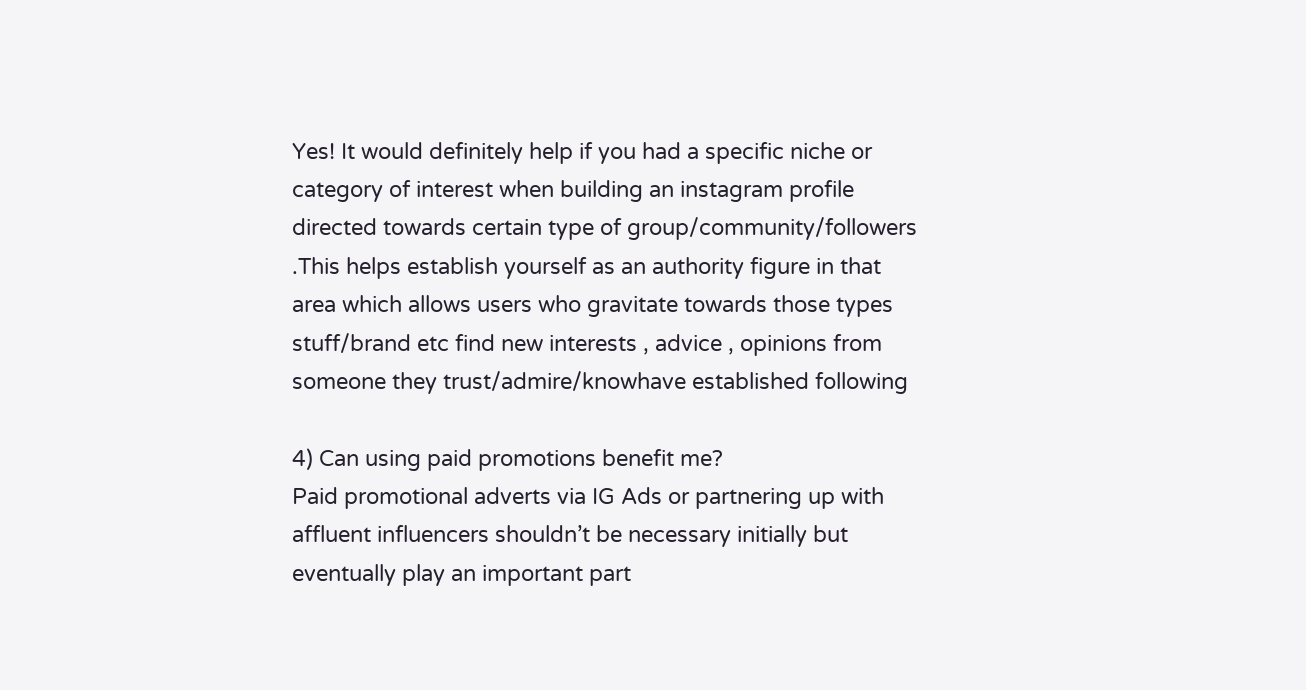Yes! It would definitely help if you had a specific niche or category of interest when building an instagram profile directed towards certain type of group/community/followers .This helps establish yourself as an authority figure in that area which allows users who gravitate towards those types stuff/brand etc find new interests , advice , opinions from someone they trust/admire/knowhave established following

4) Can using paid promotions benefit me?
Paid promotional adverts via IG Ads or partnering up with affluent influencers shouldn’t be necessary initially but eventually play an important part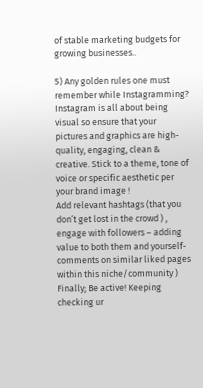of stable marketing budgets for growing businesses..

5) Any golden rules one must remember while Instagramming?
Instagram is all about being visual so ensure that your pictures and graphics are high-quality, engaging, clean & creative. Stick to a theme, tone of voice or specific aesthetic per your brand image !
Add relevant hashtags (that you don’t get lost in the crowd ) , engage with followers – adding value to both them and yourself- comments on similar liked pages within this niche/community )
Finally; Be active! Keeping checking ur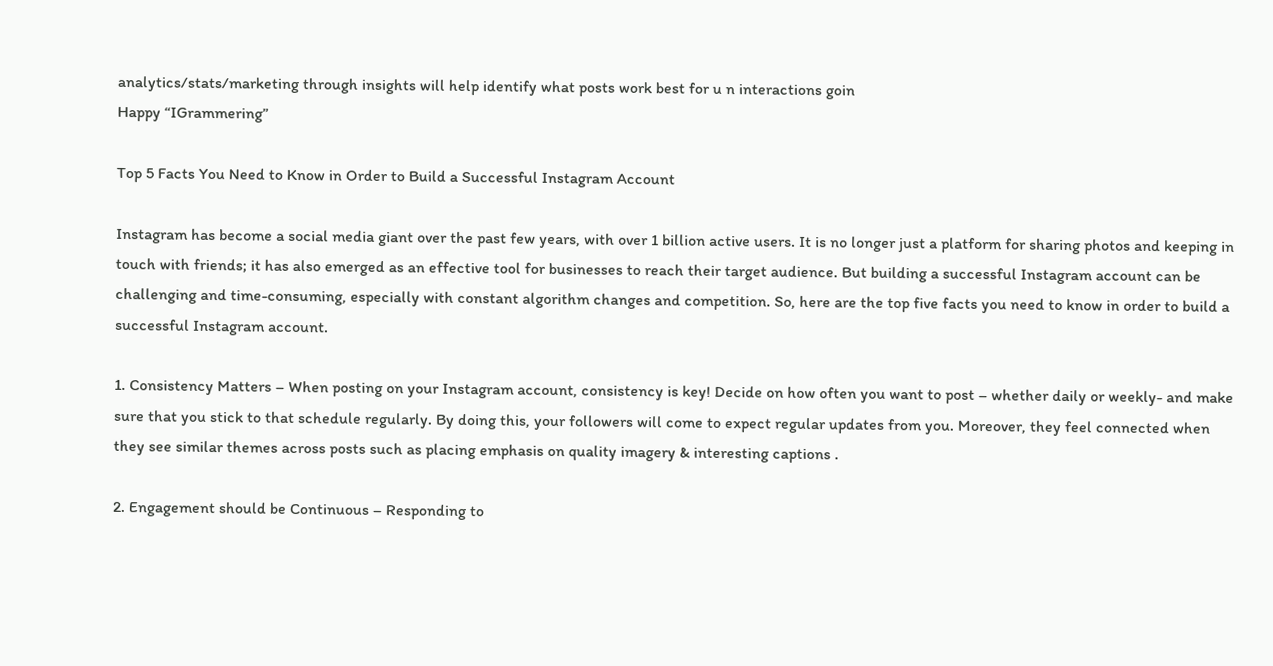analytics/stats/marketing through insights will help identify what posts work best for u n interactions goin
Happy “IGrammering”

Top 5 Facts You Need to Know in Order to Build a Successful Instagram Account

Instagram has become a social media giant over the past few years, with over 1 billion active users. It is no longer just a platform for sharing photos and keeping in touch with friends; it has also emerged as an effective tool for businesses to reach their target audience. But building a successful Instagram account can be challenging and time-consuming, especially with constant algorithm changes and competition. So, here are the top five facts you need to know in order to build a successful Instagram account.

1. Consistency Matters – When posting on your Instagram account, consistency is key! Decide on how often you want to post – whether daily or weekly- and make sure that you stick to that schedule regularly. By doing this, your followers will come to expect regular updates from you. Moreover, they feel connected when they see similar themes across posts such as placing emphasis on quality imagery & interesting captions .

2. Engagement should be Continuous – Responding to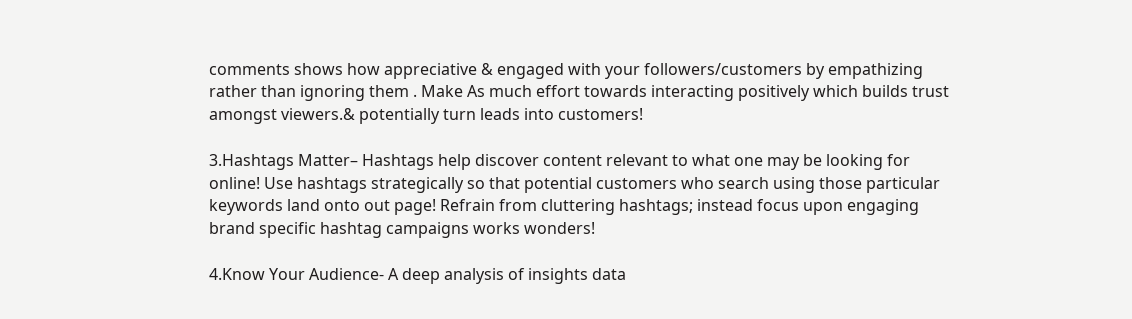comments shows how appreciative & engaged with your followers/customers by empathizing rather than ignoring them . Make As much effort towards interacting positively which builds trust amongst viewers.& potentially turn leads into customers!

3.Hashtags Matter– Hashtags help discover content relevant to what one may be looking for online! Use hashtags strategically so that potential customers who search using those particular keywords land onto out page! Refrain from cluttering hashtags; instead focus upon engaging brand specific hashtag campaigns works wonders!

4.Know Your Audience- A deep analysis of insights data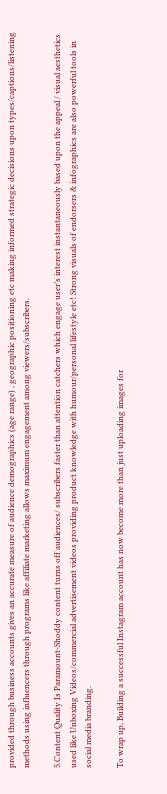provided through business accounts gives an accurate measure of audience demographics (age range) , geographic positioning etc making informed strategic decisions upon types/captions/listening methods using influencers through programs like affiliate marketing allows maximum engagement among viewers/subscribers.

5.Content Quality Is Paramount-Shoddy content turns off audiences/ subscribers faster than attention catchers which engage user’s interest instantaneously based upon the appeal / visual aesthetics used like Unboxing Videos/commercial advertisement videos providing product knowledge with humour/personal lifestyle etc! Strong visuals of endorsers & infographics are also powerful tools in social media branding.

To wrap up, Building a successful Instagram account has now become more than just uploading images for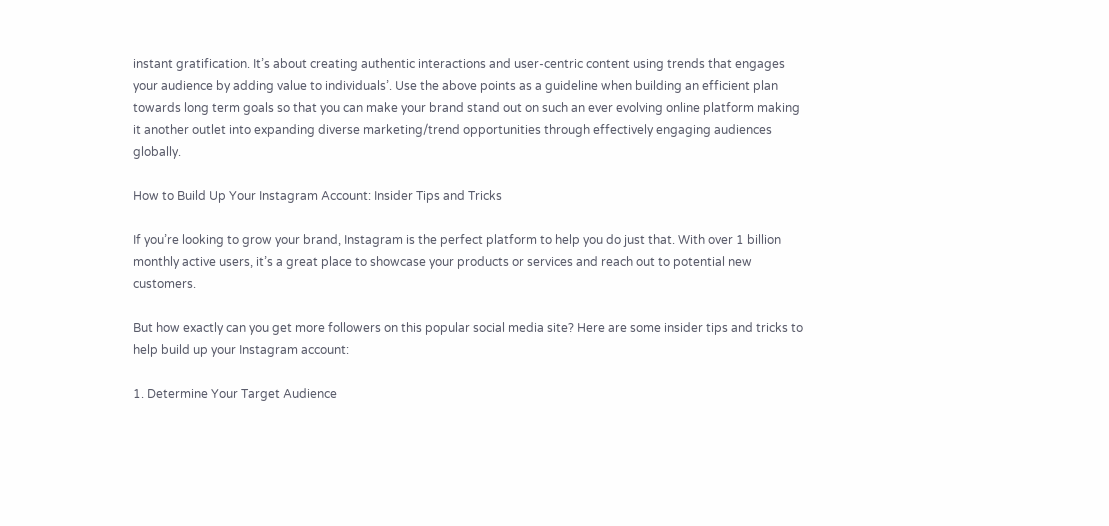instant gratification. It’s about creating authentic interactions and user-centric content using trends that engages your audience by adding value to individuals’. Use the above points as a guideline when building an efficient plan towards long term goals so that you can make your brand stand out on such an ever evolving online platform making it another outlet into expanding diverse marketing/trend opportunities through effectively engaging audiences globally.

How to Build Up Your Instagram Account: Insider Tips and Tricks

If you’re looking to grow your brand, Instagram is the perfect platform to help you do just that. With over 1 billion monthly active users, it’s a great place to showcase your products or services and reach out to potential new customers.

But how exactly can you get more followers on this popular social media site? Here are some insider tips and tricks to help build up your Instagram account:

1. Determine Your Target Audience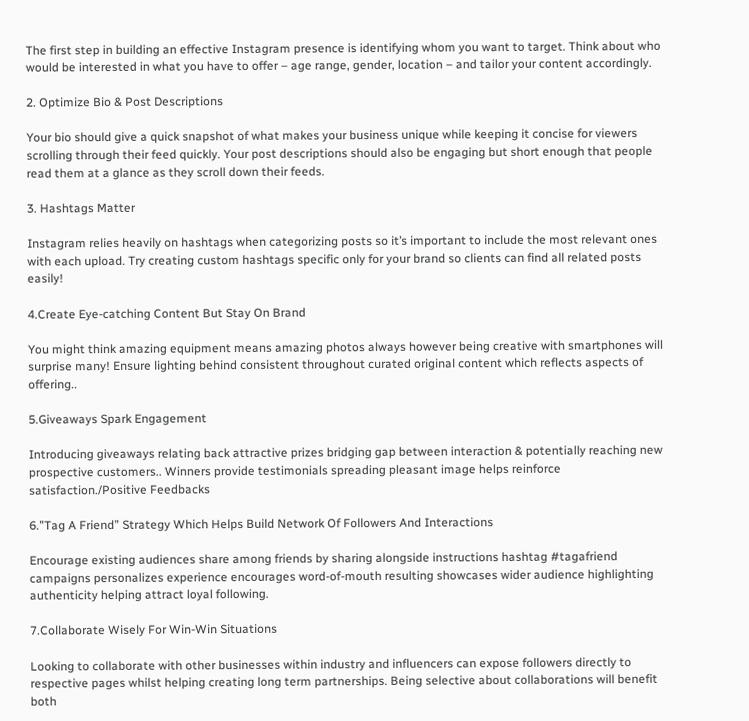The first step in building an effective Instagram presence is identifying whom you want to target. Think about who would be interested in what you have to offer – age range, gender, location – and tailor your content accordingly.

2. Optimize Bio & Post Descriptions

Your bio should give a quick snapshot of what makes your business unique while keeping it concise for viewers scrolling through their feed quickly. Your post descriptions should also be engaging but short enough that people read them at a glance as they scroll down their feeds.

3. Hashtags Matter

Instagram relies heavily on hashtags when categorizing posts so it’s important to include the most relevant ones with each upload. Try creating custom hashtags specific only for your brand so clients can find all related posts easily!

4.Create Eye-catching Content But Stay On Brand

You might think amazing equipment means amazing photos always however being creative with smartphones will surprise many! Ensure lighting behind consistent throughout curated original content which reflects aspects of offering..

5.Giveaways Spark Engagement

Introducing giveaways relating back attractive prizes bridging gap between interaction & potentially reaching new prospective customers.. Winners provide testimonials spreading pleasant image helps reinforce satisfaction./Positive Feedbacks

6.”Tag A Friend” Strategy Which Helps Build Network Of Followers And Interactions

Encourage existing audiences share among friends by sharing alongside instructions hashtag #tagafriend campaigns personalizes experience encourages word-of-mouth resulting showcases wider audience highlighting authenticity helping attract loyal following.

7.Collaborate Wisely For Win-Win Situations

Looking to collaborate with other businesses within industry and influencers can expose followers directly to respective pages whilst helping creating long term partnerships. Being selective about collaborations will benefit both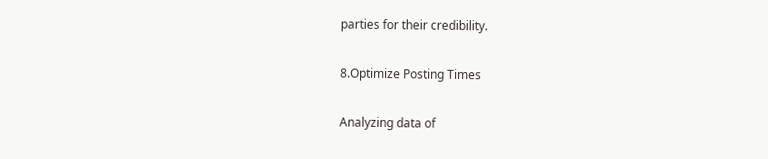parties for their credibility.

8.Optimize Posting Times

Analyzing data of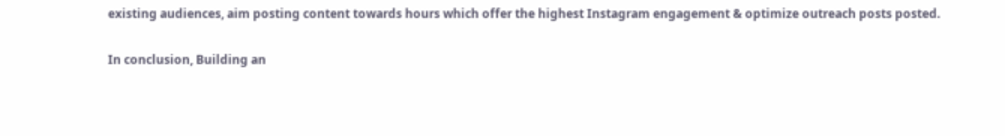existing audiences, aim posting content towards hours which offer the highest Instagram engagement & optimize outreach posts posted.

In conclusion, Building an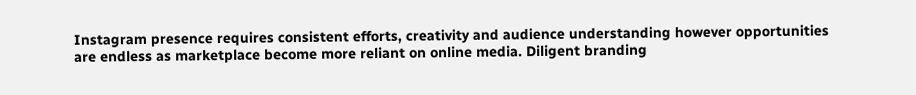Instagram presence requires consistent efforts, creativity and audience understanding however opportunities are endless as marketplace become more reliant on online media. Diligent branding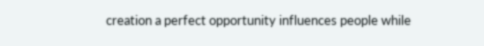creation a perfect opportunity influences people while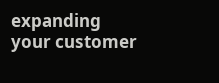expanding your customer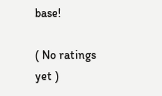base!

( No ratings yet )